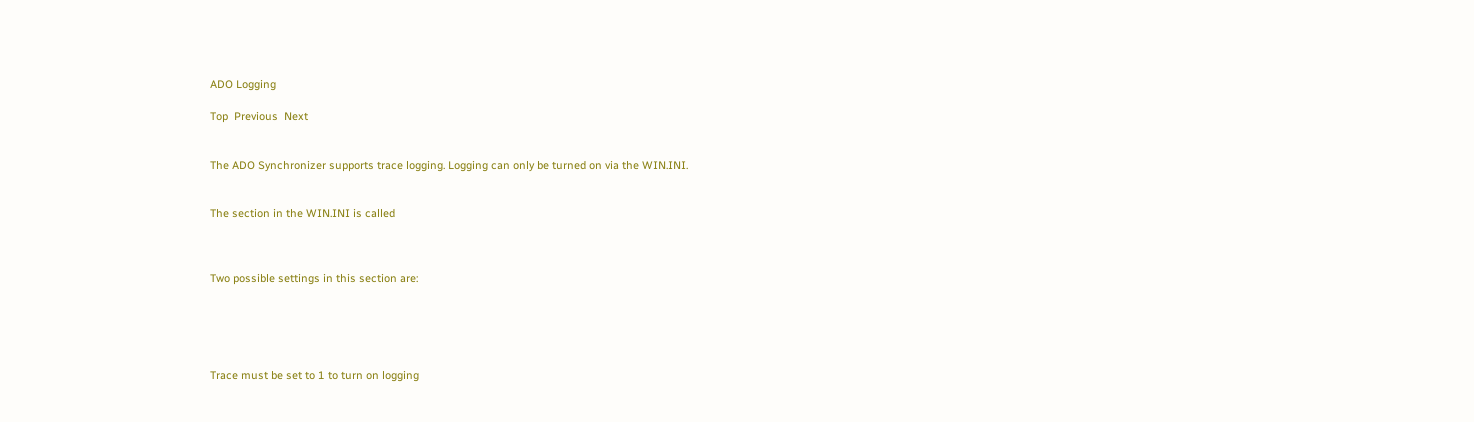ADO Logging

Top  Previous  Next


The ADO Synchronizer supports trace logging. Logging can only be turned on via the WIN.INI.


The section in the WIN.INI is called



Two possible settings in this section are:





Trace must be set to 1 to turn on logging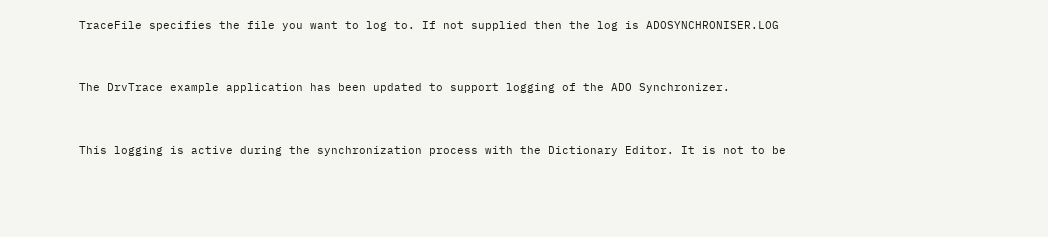TraceFile specifies the file you want to log to. If not supplied then the log is ADOSYNCHRONISER.LOG


The DrvTrace example application has been updated to support logging of the ADO Synchronizer.


This logging is active during the synchronization process with the Dictionary Editor. It is not to be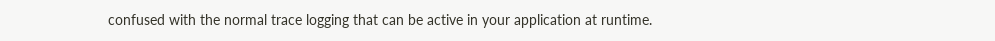confused with the normal trace logging that can be active in your application at runtime.